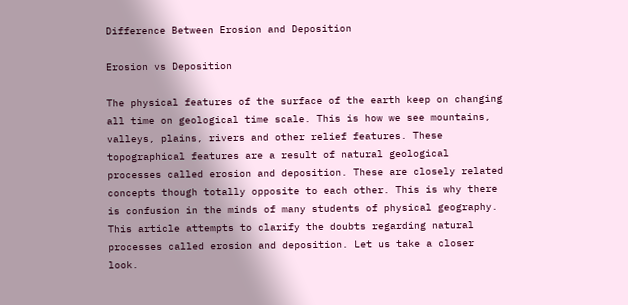Difference Between Erosion and Deposition

Erosion vs Deposition

The physical features of the surface of the earth keep on changing all time on geological time scale. This is how we see mountains, valleys, plains, rivers and other relief features. These topographical features are a result of natural geological processes called erosion and deposition. These are closely related concepts though totally opposite to each other. This is why there is confusion in the minds of many students of physical geography. This article attempts to clarify the doubts regarding natural processes called erosion and deposition. Let us take a closer look.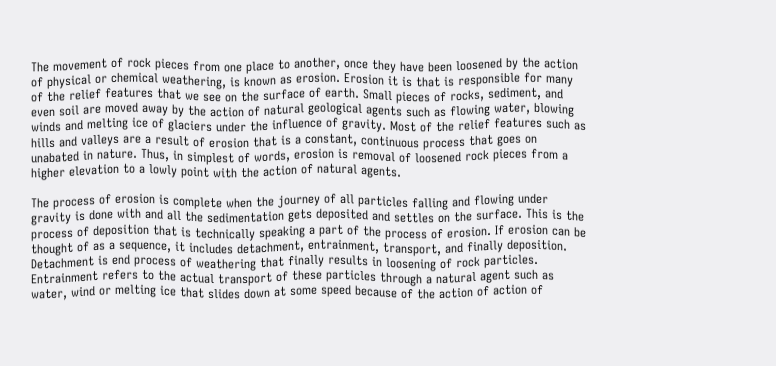The movement of rock pieces from one place to another, once they have been loosened by the action of physical or chemical weathering, is known as erosion. Erosion it is that is responsible for many of the relief features that we see on the surface of earth. Small pieces of rocks, sediment, and even soil are moved away by the action of natural geological agents such as flowing water, blowing winds and melting ice of glaciers under the influence of gravity. Most of the relief features such as hills and valleys are a result of erosion that is a constant, continuous process that goes on unabated in nature. Thus, in simplest of words, erosion is removal of loosened rock pieces from a higher elevation to a lowly point with the action of natural agents.

The process of erosion is complete when the journey of all particles falling and flowing under gravity is done with and all the sedimentation gets deposited and settles on the surface. This is the process of deposition that is technically speaking a part of the process of erosion. If erosion can be thought of as a sequence, it includes detachment, entrainment, transport, and finally deposition. Detachment is end process of weathering that finally results in loosening of rock particles. Entrainment refers to the actual transport of these particles through a natural agent such as water, wind or melting ice that slides down at some speed because of the action of action of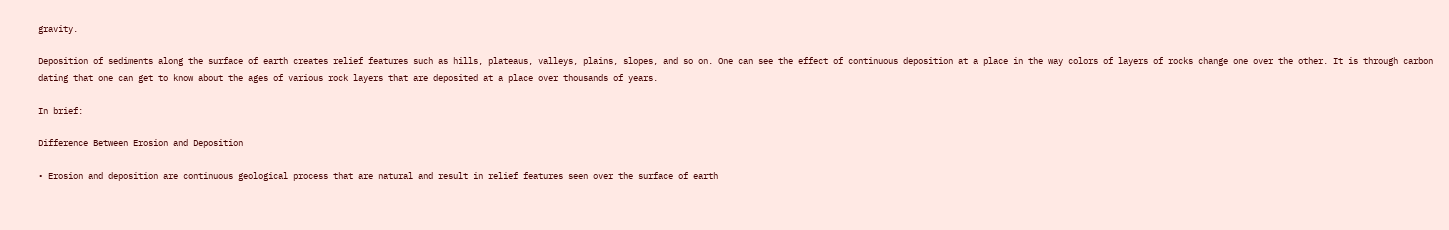gravity.

Deposition of sediments along the surface of earth creates relief features such as hills, plateaus, valleys, plains, slopes, and so on. One can see the effect of continuous deposition at a place in the way colors of layers of rocks change one over the other. It is through carbon dating that one can get to know about the ages of various rock layers that are deposited at a place over thousands of years.

In brief:

Difference Between Erosion and Deposition

• Erosion and deposition are continuous geological process that are natural and result in relief features seen over the surface of earth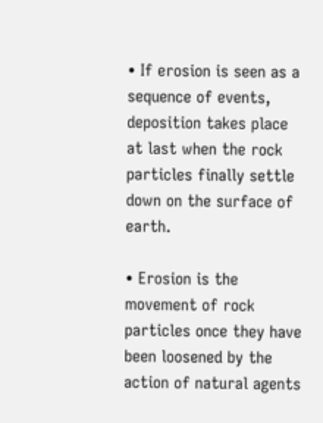• If erosion is seen as a sequence of events, deposition takes place at last when the rock particles finally settle down on the surface of earth.

• Erosion is the movement of rock particles once they have been loosened by the action of natural agents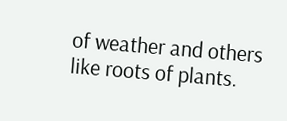of weather and others like roots of plants.